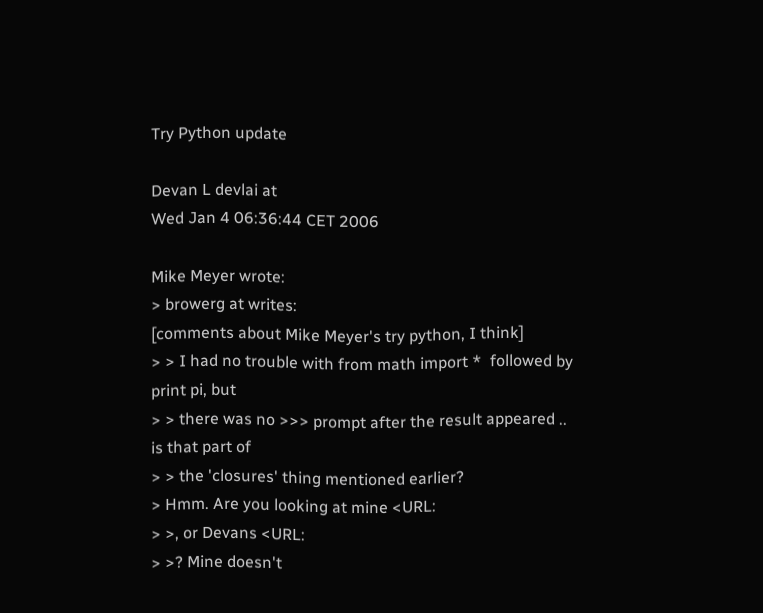Try Python update

Devan L devlai at
Wed Jan 4 06:36:44 CET 2006

Mike Meyer wrote:
> browerg at writes:
[comments about Mike Meyer's try python, I think]
> > I had no trouble with from math import *  followed by print pi, but
> > there was no >>> prompt after the result appeared .. is that part of
> > the 'closures' thing mentioned earlier?
> Hmm. Are you looking at mine <URL:
> >, or Devans <URL:
> >? Mine doesn't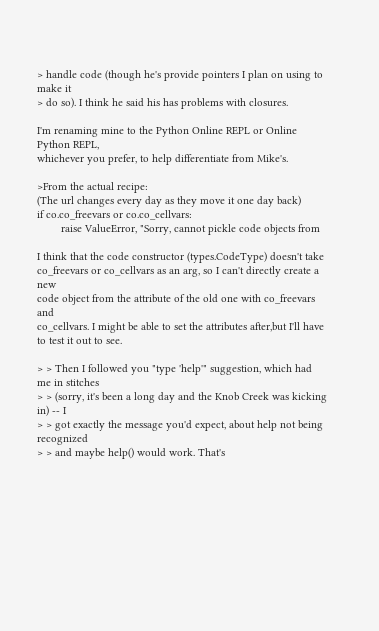> handle code (though he's provide pointers I plan on using to make it
> do so). I think he said his has problems with closures.

I'm renaming mine to the Python Online REPL or Online Python REPL,
whichever you prefer, to help differentiate from Mike's.

>From the actual recipe:
(The url changes every day as they move it one day back)
if co.co_freevars or co.co_cellvars:
        raise ValueError, "Sorry, cannot pickle code objects from

I think that the code constructor (types.CodeType) doesn't take
co_freevars or co_cellvars as an arg, so I can't directly create a new
code object from the attribute of the old one with co_freevars and
co_cellvars. I might be able to set the attributes after,but I'll have
to test it out to see.

> > Then I followed you "type 'help'" suggestion, which had me in stitches
> > (sorry, it's been a long day and the Knob Creek was kicking in) -- I
> > got exactly the message you'd expect, about help not being recognized
> > and maybe help() would work. That's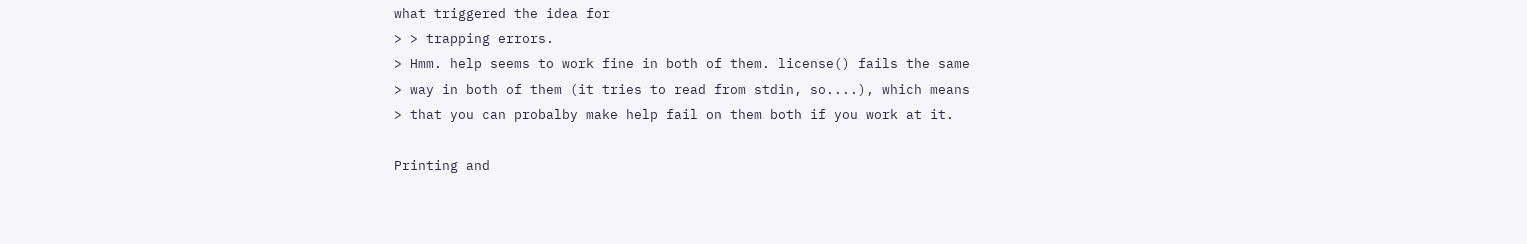what triggered the idea for
> > trapping errors.
> Hmm. help seems to work fine in both of them. license() fails the same
> way in both of them (it tries to read from stdin, so....), which means
> that you can probalby make help fail on them both if you work at it.

Printing and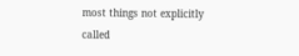most things not explicitly called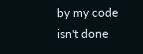by my code isn't done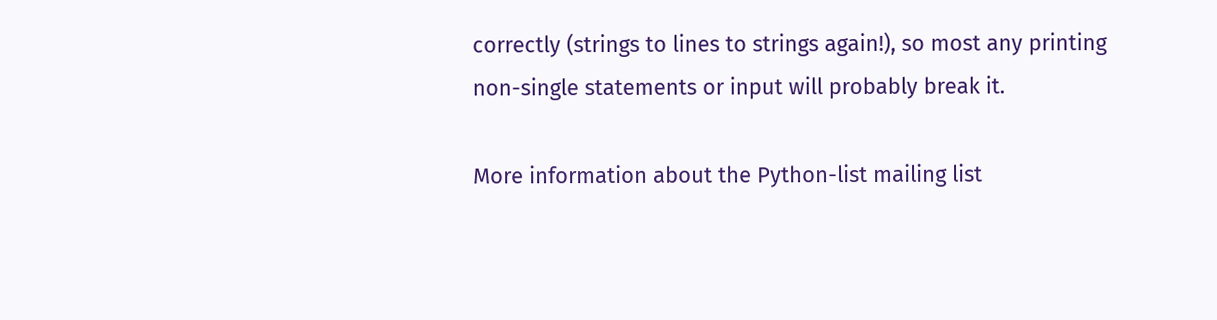correctly (strings to lines to strings again!), so most any printing
non-single statements or input will probably break it.

More information about the Python-list mailing list